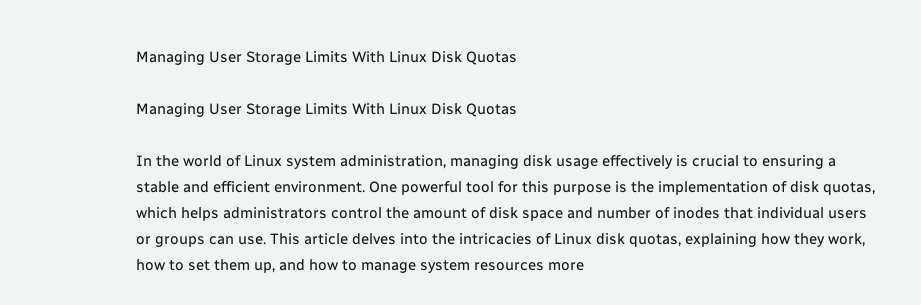Managing User Storage Limits With Linux Disk Quotas

Managing User Storage Limits With Linux Disk Quotas

In the world of Linux system administration, managing disk usage effectively is crucial to ensuring a stable and efficient environment. One powerful tool for this purpose is the implementation of disk quotas, which helps administrators control the amount of disk space and number of inodes that individual users or groups can use. This article delves into the intricacies of Linux disk quotas, explaining how they work, how to set them up, and how to manage system resources more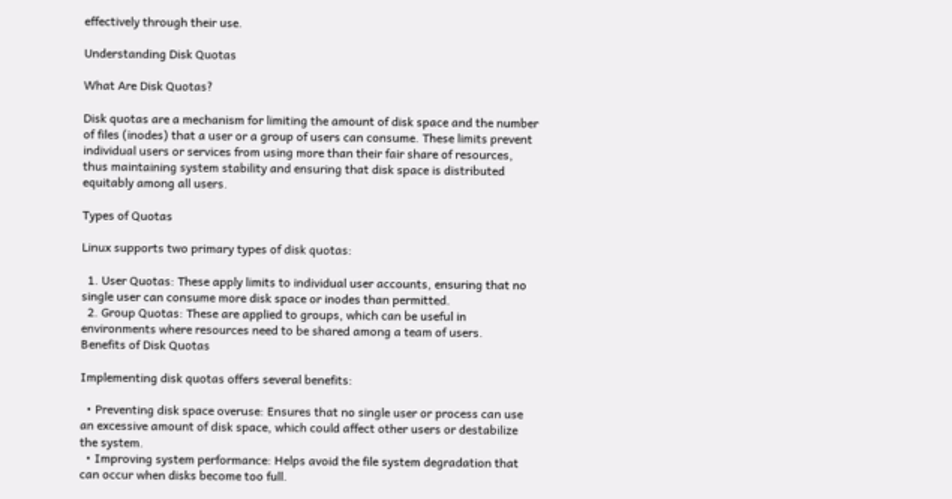effectively through their use.

Understanding Disk Quotas

What Are Disk Quotas?

Disk quotas are a mechanism for limiting the amount of disk space and the number of files (inodes) that a user or a group of users can consume. These limits prevent individual users or services from using more than their fair share of resources, thus maintaining system stability and ensuring that disk space is distributed equitably among all users.

Types of Quotas

Linux supports two primary types of disk quotas:

  1. User Quotas: These apply limits to individual user accounts, ensuring that no single user can consume more disk space or inodes than permitted.
  2. Group Quotas: These are applied to groups, which can be useful in environments where resources need to be shared among a team of users.
Benefits of Disk Quotas

Implementing disk quotas offers several benefits:

  • Preventing disk space overuse: Ensures that no single user or process can use an excessive amount of disk space, which could affect other users or destabilize the system.
  • Improving system performance: Helps avoid the file system degradation that can occur when disks become too full.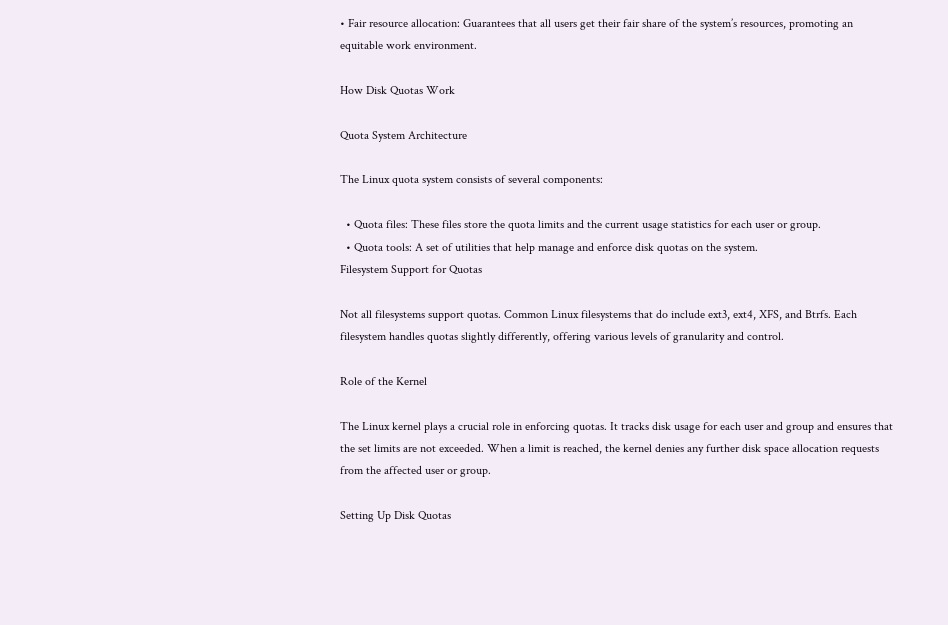• Fair resource allocation: Guarantees that all users get their fair share of the system’s resources, promoting an equitable work environment.

How Disk Quotas Work

Quota System Architecture

The Linux quota system consists of several components:

  • Quota files: These files store the quota limits and the current usage statistics for each user or group.
  • Quota tools: A set of utilities that help manage and enforce disk quotas on the system.
Filesystem Support for Quotas

Not all filesystems support quotas. Common Linux filesystems that do include ext3, ext4, XFS, and Btrfs. Each filesystem handles quotas slightly differently, offering various levels of granularity and control.

Role of the Kernel

The Linux kernel plays a crucial role in enforcing quotas. It tracks disk usage for each user and group and ensures that the set limits are not exceeded. When a limit is reached, the kernel denies any further disk space allocation requests from the affected user or group.

Setting Up Disk Quotas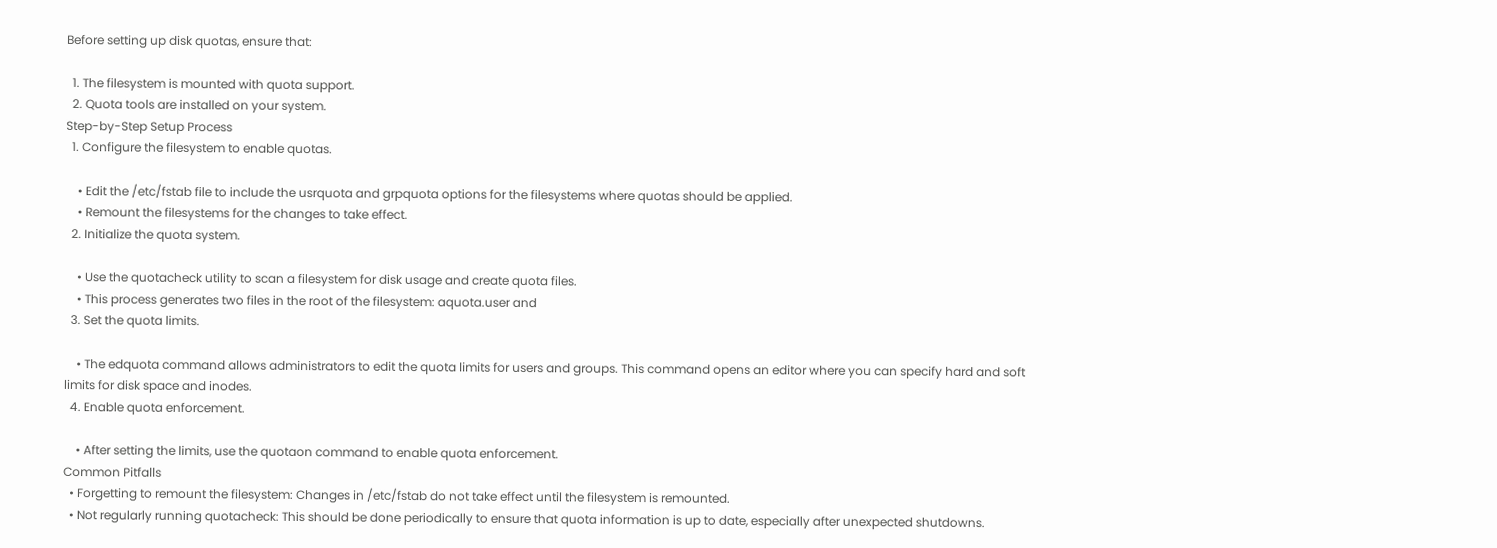Before setting up disk quotas, ensure that:

  1. The filesystem is mounted with quota support.
  2. Quota tools are installed on your system.
Step-by-Step Setup Process
  1. Configure the filesystem to enable quotas.

    • Edit the /etc/fstab file to include the usrquota and grpquota options for the filesystems where quotas should be applied.
    • Remount the filesystems for the changes to take effect.
  2. Initialize the quota system.

    • Use the quotacheck utility to scan a filesystem for disk usage and create quota files.
    • This process generates two files in the root of the filesystem: aquota.user and
  3. Set the quota limits.

    • The edquota command allows administrators to edit the quota limits for users and groups. This command opens an editor where you can specify hard and soft limits for disk space and inodes.
  4. Enable quota enforcement.

    • After setting the limits, use the quotaon command to enable quota enforcement.
Common Pitfalls
  • Forgetting to remount the filesystem: Changes in /etc/fstab do not take effect until the filesystem is remounted.
  • Not regularly running quotacheck: This should be done periodically to ensure that quota information is up to date, especially after unexpected shutdowns.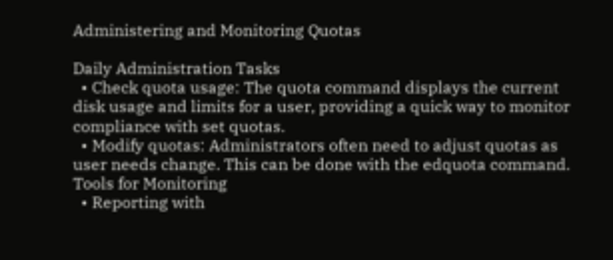Administering and Monitoring Quotas

Daily Administration Tasks
  • Check quota usage: The quota command displays the current disk usage and limits for a user, providing a quick way to monitor compliance with set quotas.
  • Modify quotas: Administrators often need to adjust quotas as user needs change. This can be done with the edquota command.
Tools for Monitoring
  • Reporting with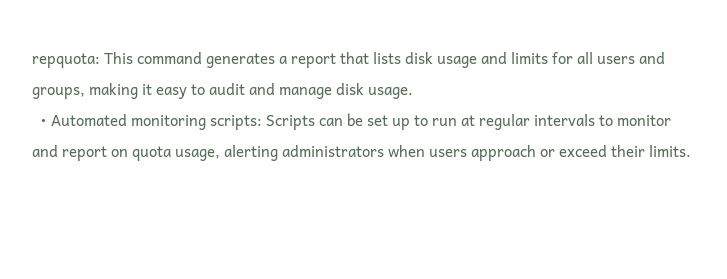repquota: This command generates a report that lists disk usage and limits for all users and groups, making it easy to audit and manage disk usage.
  • Automated monitoring scripts: Scripts can be set up to run at regular intervals to monitor and report on quota usage, alerting administrators when users approach or exceed their limits.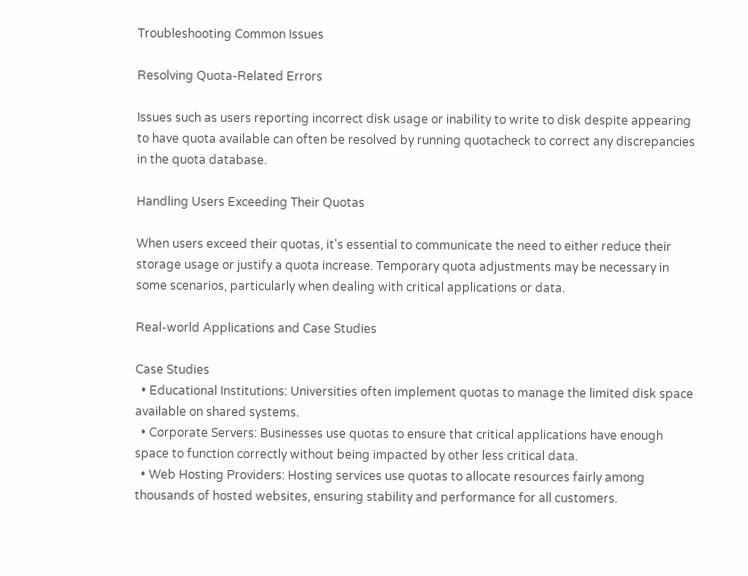Troubleshooting Common Issues

Resolving Quota-Related Errors

Issues such as users reporting incorrect disk usage or inability to write to disk despite appearing to have quota available can often be resolved by running quotacheck to correct any discrepancies in the quota database.

Handling Users Exceeding Their Quotas

When users exceed their quotas, it's essential to communicate the need to either reduce their storage usage or justify a quota increase. Temporary quota adjustments may be necessary in some scenarios, particularly when dealing with critical applications or data.

Real-world Applications and Case Studies

Case Studies
  • Educational Institutions: Universities often implement quotas to manage the limited disk space available on shared systems.
  • Corporate Servers: Businesses use quotas to ensure that critical applications have enough space to function correctly without being impacted by other less critical data.
  • Web Hosting Providers: Hosting services use quotas to allocate resources fairly among thousands of hosted websites, ensuring stability and performance for all customers.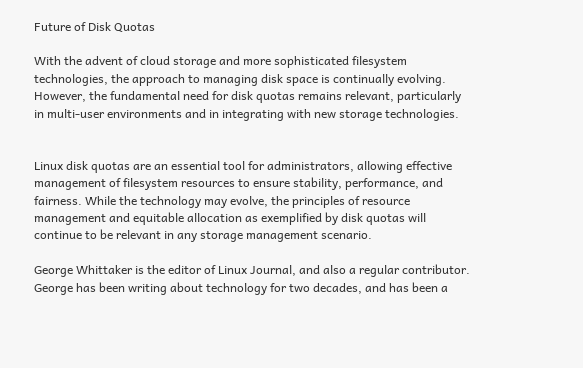Future of Disk Quotas

With the advent of cloud storage and more sophisticated filesystem technologies, the approach to managing disk space is continually evolving. However, the fundamental need for disk quotas remains relevant, particularly in multi-user environments and in integrating with new storage technologies.


Linux disk quotas are an essential tool for administrators, allowing effective management of filesystem resources to ensure stability, performance, and fairness. While the technology may evolve, the principles of resource management and equitable allocation as exemplified by disk quotas will continue to be relevant in any storage management scenario.

George Whittaker is the editor of Linux Journal, and also a regular contributor. George has been writing about technology for two decades, and has been a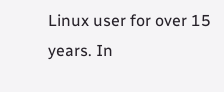Linux user for over 15 years. In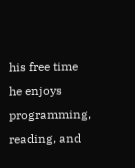his free time he enjoys programming, reading, and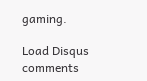gaming.

Load Disqus comments